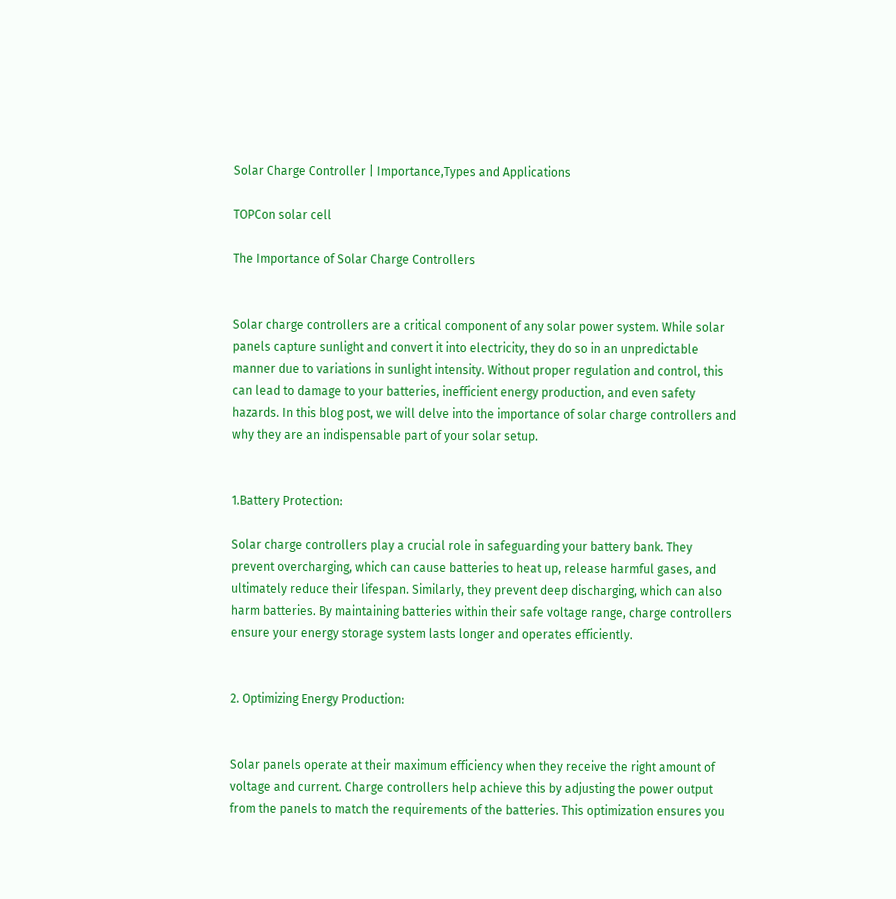Solar Charge Controller | Importance,Types and Applications

TOPCon solar cell

The Importance of Solar Charge Controllers


Solar charge controllers are a critical component of any solar power system. While solar panels capture sunlight and convert it into electricity, they do so in an unpredictable manner due to variations in sunlight intensity. Without proper regulation and control, this can lead to damage to your batteries, inefficient energy production, and even safety hazards. In this blog post, we will delve into the importance of solar charge controllers and why they are an indispensable part of your solar setup.


1.Battery Protection:

Solar charge controllers play a crucial role in safeguarding your battery bank. They prevent overcharging, which can cause batteries to heat up, release harmful gases, and ultimately reduce their lifespan. Similarly, they prevent deep discharging, which can also harm batteries. By maintaining batteries within their safe voltage range, charge controllers ensure your energy storage system lasts longer and operates efficiently.


2. Optimizing Energy Production:


Solar panels operate at their maximum efficiency when they receive the right amount of voltage and current. Charge controllers help achieve this by adjusting the power output from the panels to match the requirements of the batteries. This optimization ensures you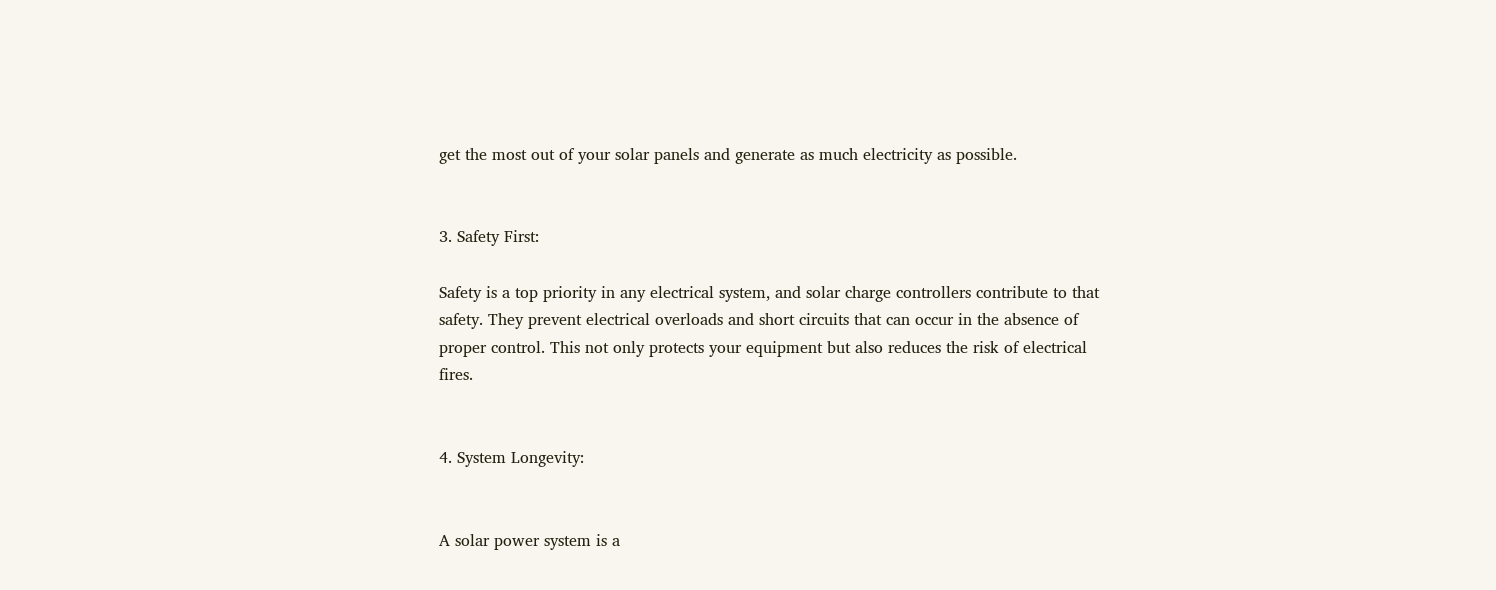get the most out of your solar panels and generate as much electricity as possible.


3. Safety First:

Safety is a top priority in any electrical system, and solar charge controllers contribute to that safety. They prevent electrical overloads and short circuits that can occur in the absence of proper control. This not only protects your equipment but also reduces the risk of electrical fires.


4. System Longevity:


A solar power system is a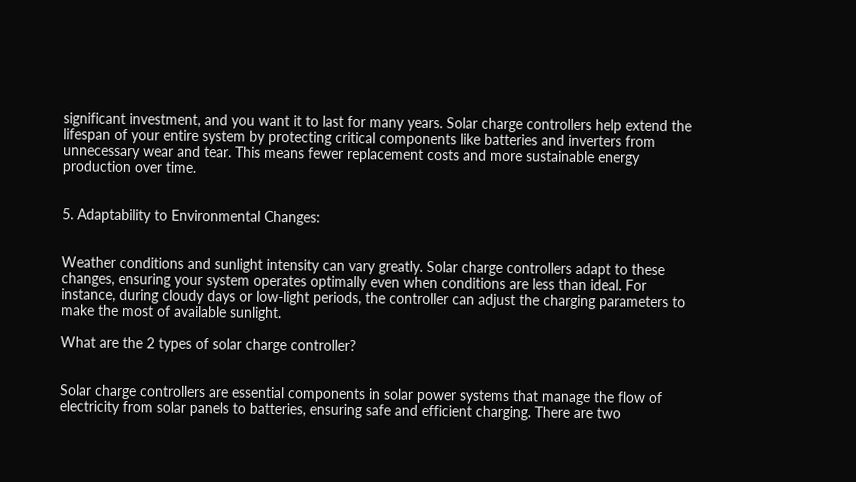significant investment, and you want it to last for many years. Solar charge controllers help extend the lifespan of your entire system by protecting critical components like batteries and inverters from unnecessary wear and tear. This means fewer replacement costs and more sustainable energy production over time.


5. Adaptability to Environmental Changes:


Weather conditions and sunlight intensity can vary greatly. Solar charge controllers adapt to these changes, ensuring your system operates optimally even when conditions are less than ideal. For instance, during cloudy days or low-light periods, the controller can adjust the charging parameters to make the most of available sunlight.

What are the 2 types of solar charge controller?


Solar charge controllers are essential components in solar power systems that manage the flow of electricity from solar panels to batteries, ensuring safe and efficient charging. There are two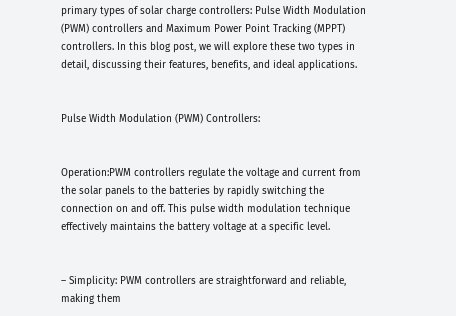primary types of solar charge controllers: Pulse Width Modulation (PWM) controllers and Maximum Power Point Tracking (MPPT) controllers. In this blog post, we will explore these two types in detail, discussing their features, benefits, and ideal applications.


Pulse Width Modulation (PWM) Controllers:


Operation:PWM controllers regulate the voltage and current from the solar panels to the batteries by rapidly switching the connection on and off. This pulse width modulation technique effectively maintains the battery voltage at a specific level.


– Simplicity: PWM controllers are straightforward and reliable, making them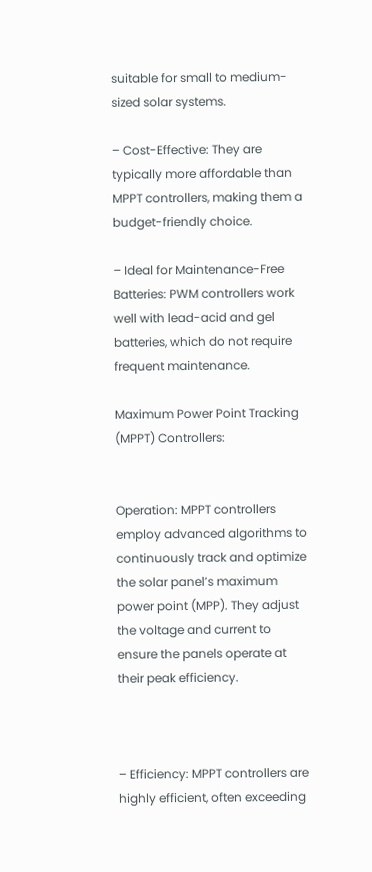suitable for small to medium-sized solar systems.

– Cost-Effective: They are typically more affordable than MPPT controllers, making them a budget-friendly choice.

– Ideal for Maintenance-Free Batteries: PWM controllers work well with lead-acid and gel batteries, which do not require frequent maintenance.

Maximum Power Point Tracking (MPPT) Controllers:


Operation: MPPT controllers employ advanced algorithms to continuously track and optimize the solar panel’s maximum power point (MPP). They adjust the voltage and current to ensure the panels operate at their peak efficiency.



– Efficiency: MPPT controllers are highly efficient, often exceeding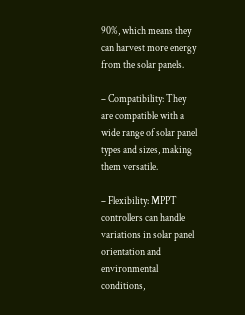90%, which means they can harvest more energy from the solar panels.

– Compatibility: They are compatible with a wide range of solar panel types and sizes, making them versatile.

– Flexibility: MPPT controllers can handle variations in solar panel orientation and environmental conditions,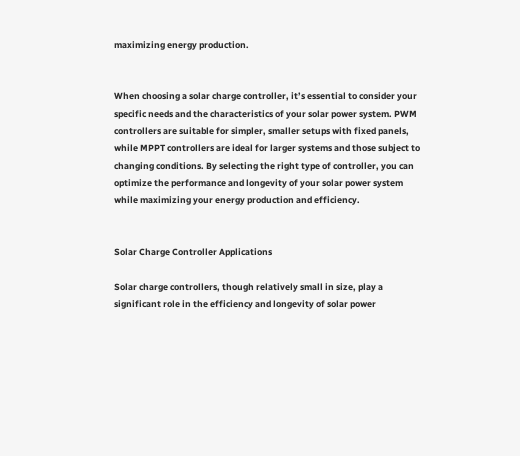maximizing energy production.


When choosing a solar charge controller, it’s essential to consider your specific needs and the characteristics of your solar power system. PWM controllers are suitable for simpler, smaller setups with fixed panels, while MPPT controllers are ideal for larger systems and those subject to changing conditions. By selecting the right type of controller, you can optimize the performance and longevity of your solar power system while maximizing your energy production and efficiency.


Solar Charge Controller Applications

Solar charge controllers, though relatively small in size, play a significant role in the efficiency and longevity of solar power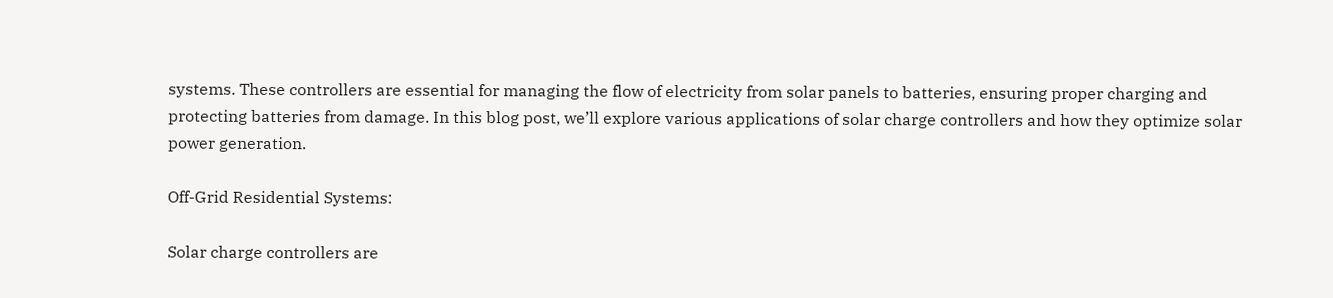systems. These controllers are essential for managing the flow of electricity from solar panels to batteries, ensuring proper charging and protecting batteries from damage. In this blog post, we’ll explore various applications of solar charge controllers and how they optimize solar power generation.

Off-Grid Residential Systems:

Solar charge controllers are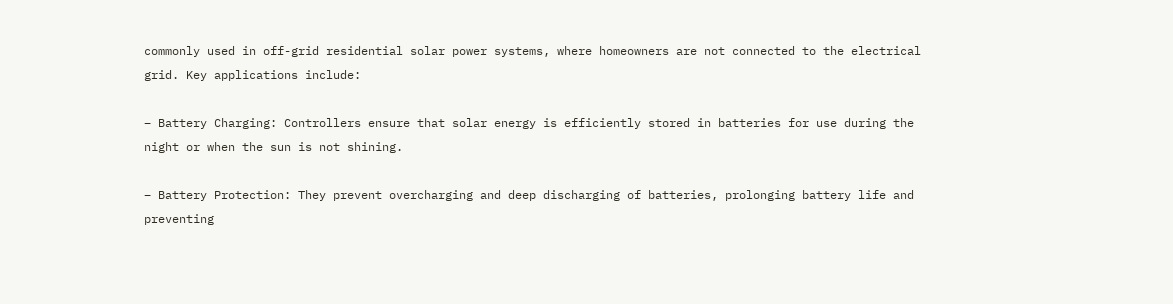commonly used in off-grid residential solar power systems, where homeowners are not connected to the electrical grid. Key applications include:

– Battery Charging: Controllers ensure that solar energy is efficiently stored in batteries for use during the night or when the sun is not shining.

– Battery Protection: They prevent overcharging and deep discharging of batteries, prolonging battery life and preventing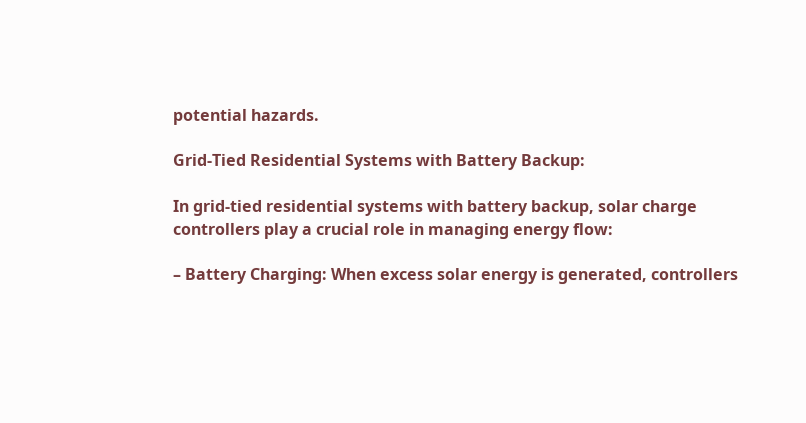potential hazards.

Grid-Tied Residential Systems with Battery Backup:

In grid-tied residential systems with battery backup, solar charge controllers play a crucial role in managing energy flow:

– Battery Charging: When excess solar energy is generated, controllers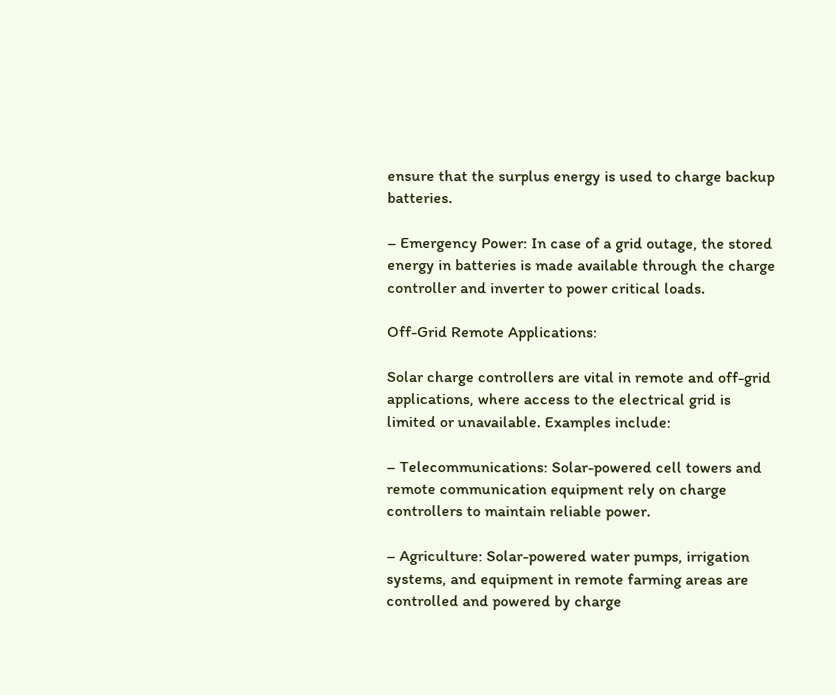ensure that the surplus energy is used to charge backup batteries.

– Emergency Power: In case of a grid outage, the stored energy in batteries is made available through the charge controller and inverter to power critical loads.

Off-Grid Remote Applications:

Solar charge controllers are vital in remote and off-grid applications, where access to the electrical grid is limited or unavailable. Examples include:

– Telecommunications: Solar-powered cell towers and remote communication equipment rely on charge controllers to maintain reliable power.

– Agriculture: Solar-powered water pumps, irrigation systems, and equipment in remote farming areas are controlled and powered by charge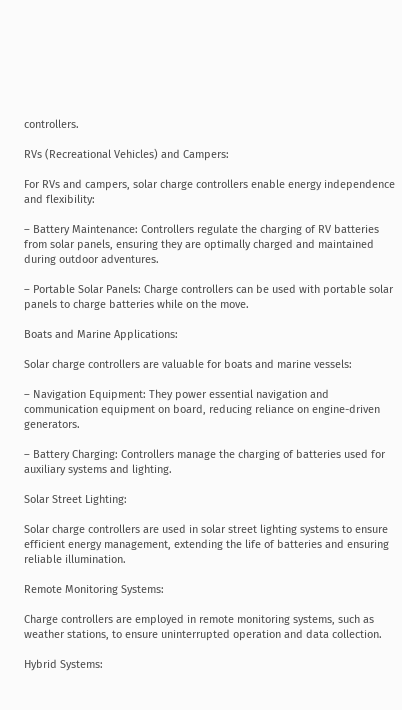controllers.

RVs (Recreational Vehicles) and Campers:

For RVs and campers, solar charge controllers enable energy independence and flexibility:

– Battery Maintenance: Controllers regulate the charging of RV batteries from solar panels, ensuring they are optimally charged and maintained during outdoor adventures.

– Portable Solar Panels: Charge controllers can be used with portable solar panels to charge batteries while on the move.

Boats and Marine Applications:

Solar charge controllers are valuable for boats and marine vessels:

– Navigation Equipment: They power essential navigation and communication equipment on board, reducing reliance on engine-driven generators.

– Battery Charging: Controllers manage the charging of batteries used for auxiliary systems and lighting.

Solar Street Lighting:

Solar charge controllers are used in solar street lighting systems to ensure efficient energy management, extending the life of batteries and ensuring reliable illumination.

Remote Monitoring Systems:

Charge controllers are employed in remote monitoring systems, such as weather stations, to ensure uninterrupted operation and data collection.

Hybrid Systems: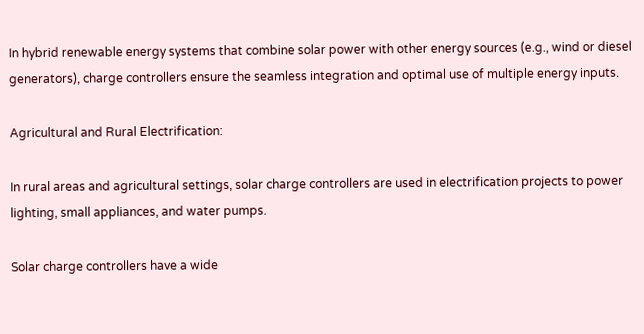In hybrid renewable energy systems that combine solar power with other energy sources (e.g., wind or diesel generators), charge controllers ensure the seamless integration and optimal use of multiple energy inputs.

Agricultural and Rural Electrification:

In rural areas and agricultural settings, solar charge controllers are used in electrification projects to power lighting, small appliances, and water pumps.

Solar charge controllers have a wide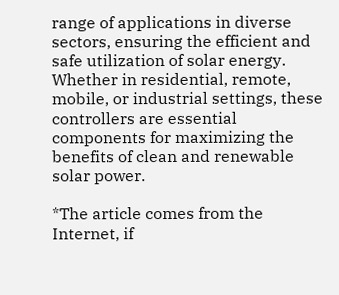range of applications in diverse sectors, ensuring the efficient and safe utilization of solar energy. Whether in residential, remote, mobile, or industrial settings, these controllers are essential components for maximizing the benefits of clean and renewable solar power.

*The article comes from the Internet, if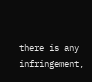there is any infringement,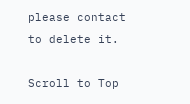please contact to delete it.

Scroll to Top